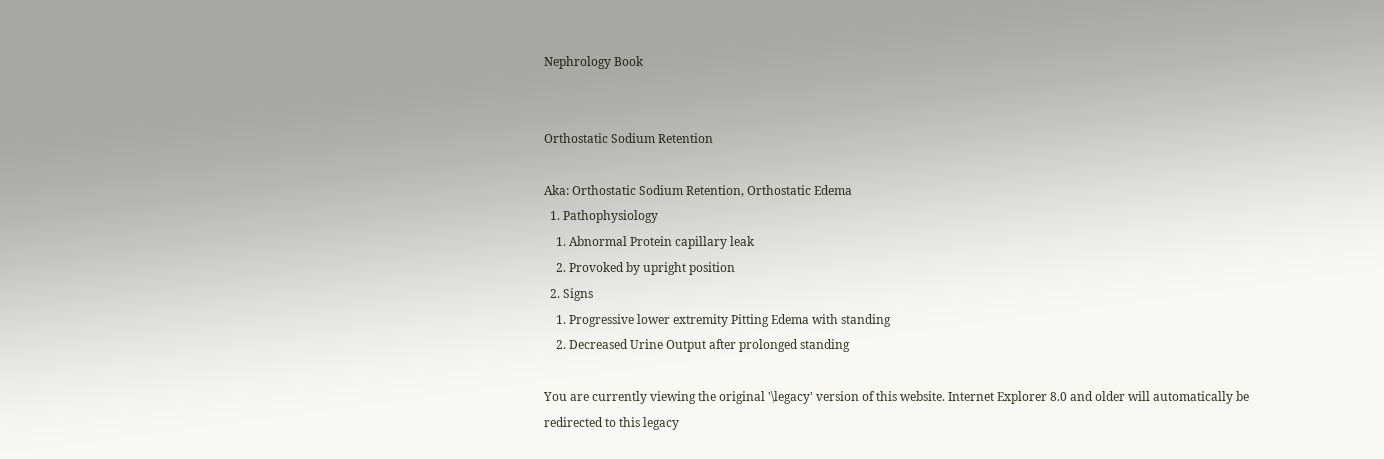Nephrology Book


Orthostatic Sodium Retention

Aka: Orthostatic Sodium Retention, Orthostatic Edema
  1. Pathophysiology
    1. Abnormal Protein capillary leak
    2. Provoked by upright position
  2. Signs
    1. Progressive lower extremity Pitting Edema with standing
    2. Decreased Urine Output after prolonged standing

You are currently viewing the original '\legacy' version of this website. Internet Explorer 8.0 and older will automatically be redirected to this legacy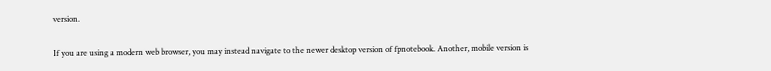version.

If you are using a modern web browser, you may instead navigate to the newer desktop version of fpnotebook. Another, mobile version is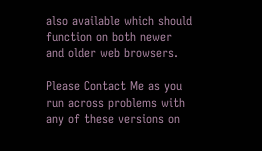also available which should function on both newer and older web browsers.

Please Contact Me as you run across problems with any of these versions on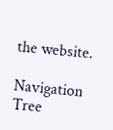the website.

Navigation Tree